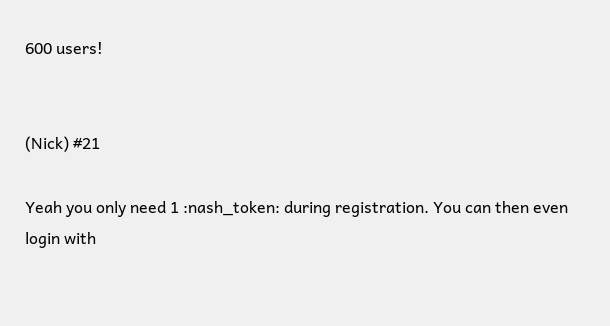600 users!


(Nick) #21

Yeah you only need 1 :nash_token: during registration. You can then even login with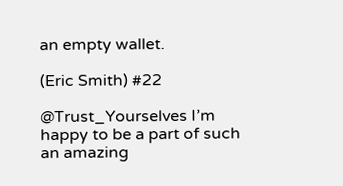an empty wallet.

(Eric Smith) #22

@Trust_Yourselves I’m happy to be a part of such an amazing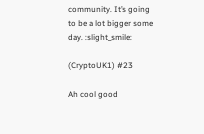community. It’s going to be a lot bigger some day. :slight_smile:

(CryptoUK1) #23

Ah cool good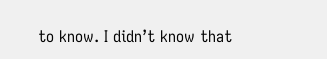to know. I didn’t know that